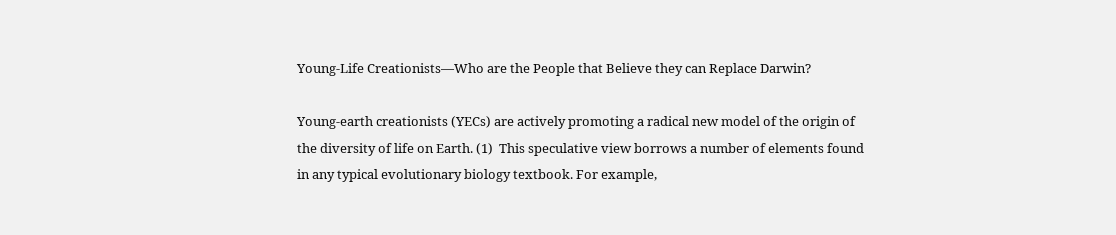Young-Life Creationists—Who are the People that Believe they can Replace Darwin?

Young-earth creationists (YECs) are actively promoting a radical new model of the origin of the diversity of life on Earth. (1)  This speculative view borrows a number of elements found in any typical evolutionary biology textbook. For example,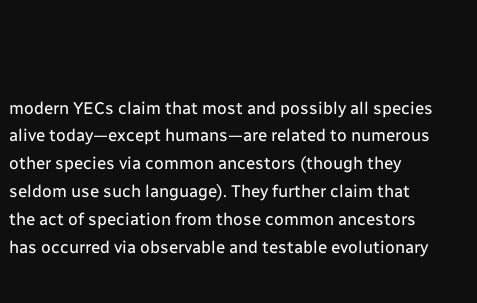modern YECs claim that most and possibly all species alive today—except humans—are related to numerous other species via common ancestors (though they seldom use such language). They further claim that the act of speciation from those common ancestors has occurred via observable and testable evolutionary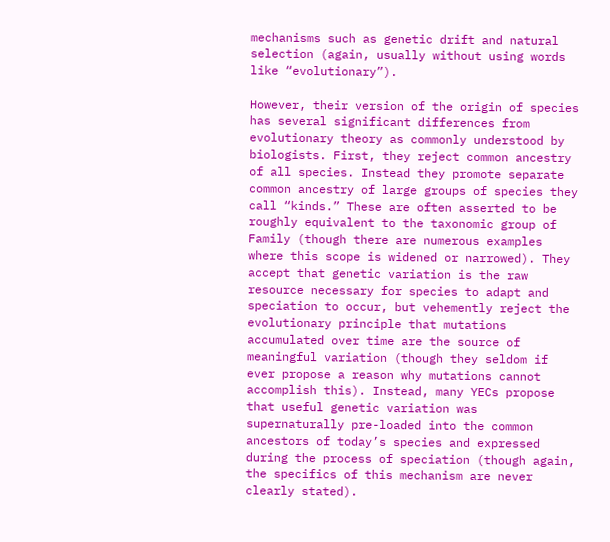mechanisms such as genetic drift and natural selection (again, usually without using words like “evolutionary”).

However, their version of the origin of species has several significant differences from evolutionary theory as commonly understood by biologists. First, they reject common ancestry of all species. Instead they promote separate common ancestry of large groups of species they call “kinds.” These are often asserted to be roughly equivalent to the taxonomic group of Family (though there are numerous examples where this scope is widened or narrowed). They accept that genetic variation is the raw resource necessary for species to adapt and speciation to occur, but vehemently reject the evolutionary principle that mutations accumulated over time are the source of meaningful variation (though they seldom if ever propose a reason why mutations cannot accomplish this). Instead, many YECs propose that useful genetic variation was supernaturally pre-loaded into the common ancestors of today’s species and expressed during the process of speciation (though again, the specifics of this mechanism are never clearly stated).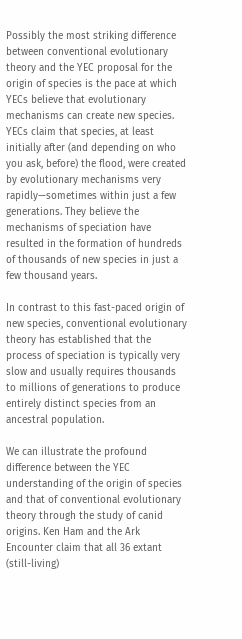Possibly the most striking difference between conventional evolutionary theory and the YEC proposal for the origin of species is the pace at which YECs believe that evolutionary mechanisms can create new species. YECs claim that species, at least initially after (and depending on who you ask, before) the flood, were created by evolutionary mechanisms very rapidly—sometimes within just a few generations. They believe the mechanisms of speciation have resulted in the formation of hundreds of thousands of new species in just a few thousand years.

In contrast to this fast-paced origin of new species, conventional evolutionary theory has established that the process of speciation is typically very slow and usually requires thousands to millions of generations to produce entirely distinct species from an ancestral population.

We can illustrate the profound difference between the YEC understanding of the origin of species and that of conventional evolutionary theory through the study of canid origins. Ken Ham and the Ark Encounter claim that all 36 extant (still-living)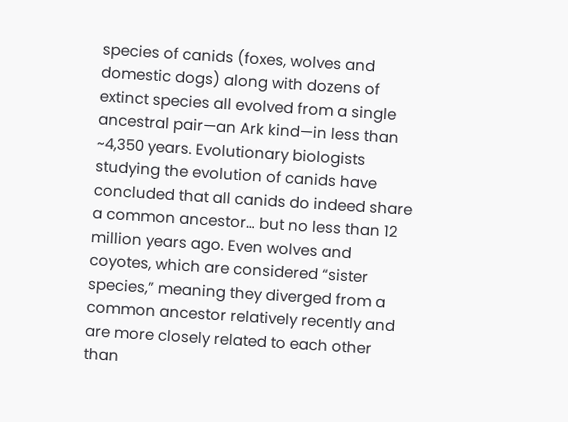species of canids (foxes, wolves and domestic dogs) along with dozens of extinct species all evolved from a single ancestral pair—an Ark kind—in less than ~4,350 years. Evolutionary biologists studying the evolution of canids have concluded that all canids do indeed share a common ancestor… but no less than 12 million years ago. Even wolves and coyotes, which are considered “sister species,” meaning they diverged from a common ancestor relatively recently and are more closely related to each other than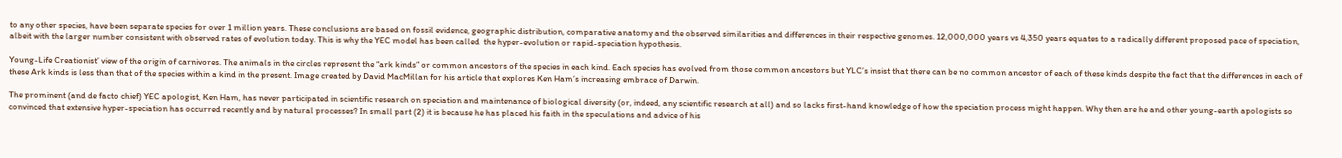to any other species, have been separate species for over 1 million years. These conclusions are based on fossil evidence, geographic distribution, comparative anatomy and the observed similarities and differences in their respective genomes. 12,000,000 years vs 4,350 years equates to a radically different proposed pace of speciation, albeit with the larger number consistent with observed rates of evolution today. This is why the YEC model has been called  the hyper-evolution or rapid-speciation hypothesis.

Young-Life Creationist’ view of the origin of carnivores. The animals in the circles represent the “ark kinds” or common ancestors of the species in each kind. Each species has evolved from those common ancestors but YLC’s insist that there can be no common ancestor of each of these kinds despite the fact that the differences in each of these Ark kinds is less than that of the species within a kind in the present. Image created by David MacMillan for his article that explores Ken Ham’s increasing embrace of Darwin.

The prominent (and de facto chief) YEC apologist, Ken Ham, has never participated in scientific research on speciation and maintenance of biological diversity (or, indeed, any scientific research at all) and so lacks first-hand knowledge of how the speciation process might happen. Why then are he and other young-earth apologists so convinced that extensive hyper-speciation has occurred recently and by natural processes? In small part (2) it is because he has placed his faith in the speculations and advice of his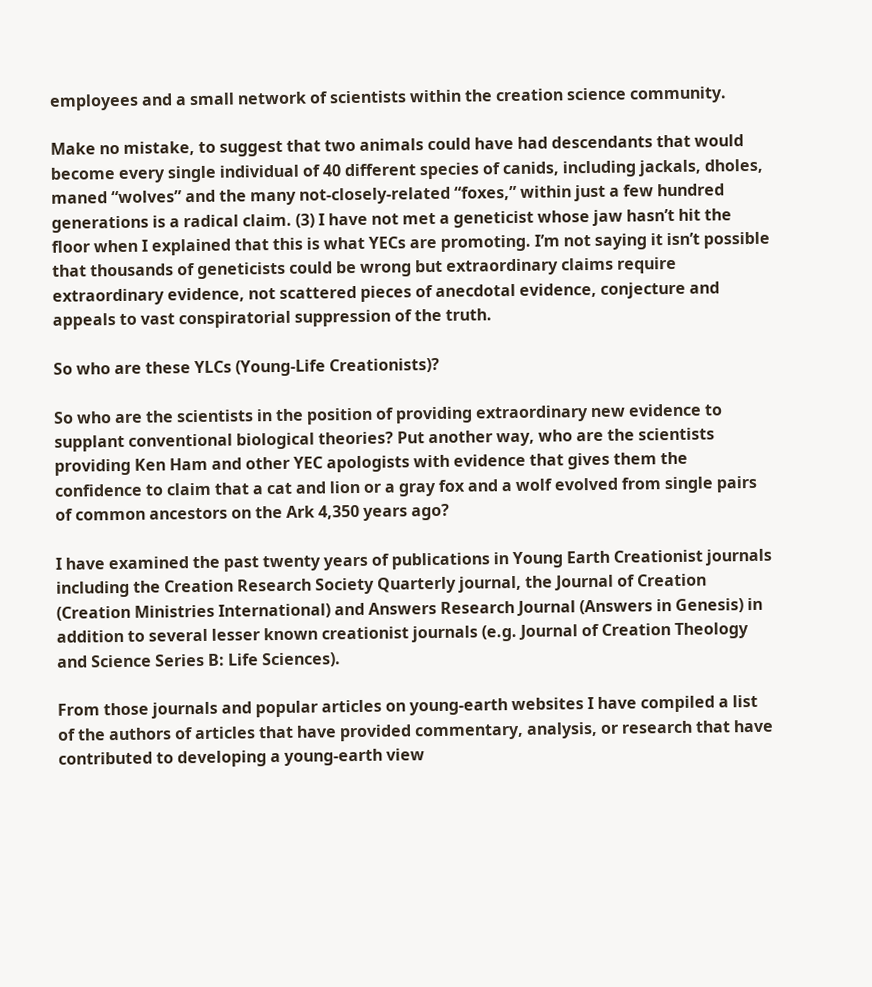employees and a small network of scientists within the creation science community.

Make no mistake, to suggest that two animals could have had descendants that would become every single individual of 40 different species of canids, including jackals, dholes, maned “wolves” and the many not-closely-related “foxes,” within just a few hundred generations is a radical claim. (3) I have not met a geneticist whose jaw hasn’t hit the floor when I explained that this is what YECs are promoting. I’m not saying it isn’t possible that thousands of geneticists could be wrong but extraordinary claims require extraordinary evidence, not scattered pieces of anecdotal evidence, conjecture and appeals to vast conspiratorial suppression of the truth.

So who are these YLCs (Young-Life Creationists)?

So who are the scientists in the position of providing extraordinary new evidence to supplant conventional biological theories? Put another way, who are the scientists providing Ken Ham and other YEC apologists with evidence that gives them the confidence to claim that a cat and lion or a gray fox and a wolf evolved from single pairs of common ancestors on the Ark 4,350 years ago?

I have examined the past twenty years of publications in Young Earth Creationist journals including the Creation Research Society Quarterly journal, the Journal of Creation (Creation Ministries International) and Answers Research Journal (Answers in Genesis) in addition to several lesser known creationist journals (e.g. Journal of Creation Theology and Science Series B: Life Sciences).

From those journals and popular articles on young-earth websites I have compiled a list of the authors of articles that have provided commentary, analysis, or research that have contributed to developing a young-earth view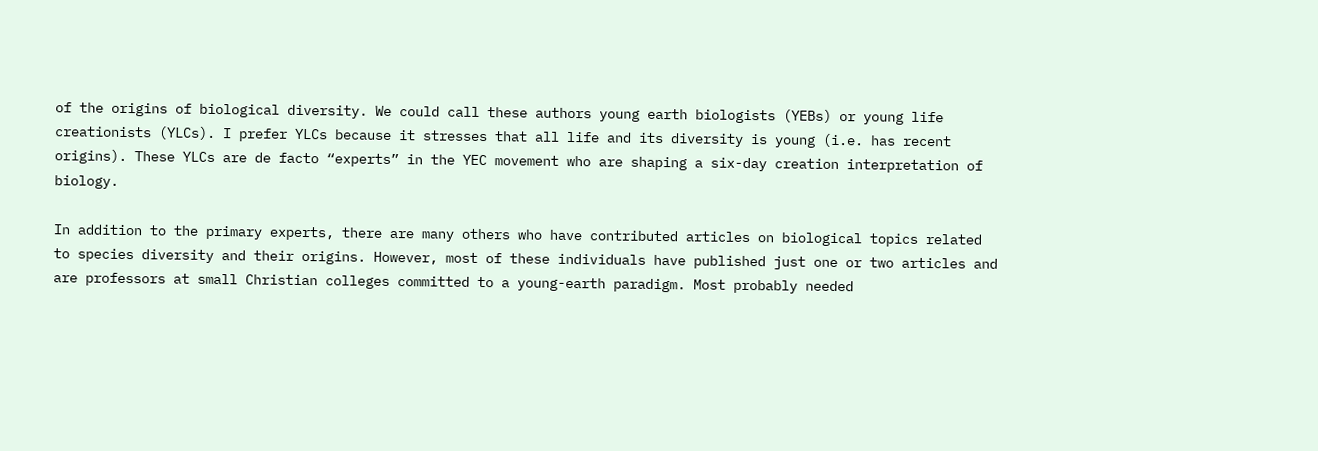of the origins of biological diversity. We could call these authors young earth biologists (YEBs) or young life creationists (YLCs). I prefer YLCs because it stresses that all life and its diversity is young (i.e. has recent origins). These YLCs are de facto “experts” in the YEC movement who are shaping a six-day creation interpretation of biology.

In addition to the primary experts, there are many others who have contributed articles on biological topics related to species diversity and their origins. However, most of these individuals have published just one or two articles and are professors at small Christian colleges committed to a young-earth paradigm. Most probably needed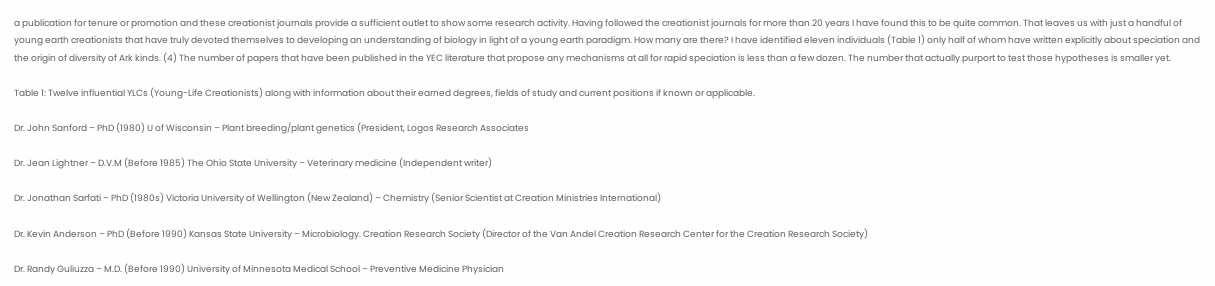a publication for tenure or promotion and these creationist journals provide a sufficient outlet to show some research activity. Having followed the creationist journals for more than 20 years I have found this to be quite common. That leaves us with just a handful of young earth creationists that have truly devoted themselves to developing an understanding of biology in light of a young earth paradigm. How many are there? I have identified eleven individuals (Table 1) only half of whom have written explicitly about speciation and the origin of diversity of Ark kinds. (4) The number of papers that have been published in the YEC literature that propose any mechanisms at all for rapid speciation is less than a few dozen. The number that actually purport to test those hypotheses is smaller yet.

Table 1: Twelve influential YLCs (Young-Life Creationists) along with information about their earned degrees, fields of study and current positions if known or applicable.

Dr. John Sanford – PhD (1980) U of Wisconsin – Plant breeding/plant genetics (President, Logos Research Associates

Dr. Jean Lightner – D.V.M (Before 1985) The Ohio State University – Veterinary medicine (Independent writer)

Dr. Jonathan Sarfati – PhD (1980s) Victoria University of Wellington (New Zealand) – Chemistry (Senior Scientist at Creation Ministries International)

Dr. Kevin Anderson – PhD (Before 1990) Kansas State University – Microbiology. Creation Research Society (Director of the Van Andel Creation Research Center for the Creation Research Society)

Dr. Randy Guliuzza – M.D. (Before 1990) University of Minnesota Medical School – Preventive Medicine Physician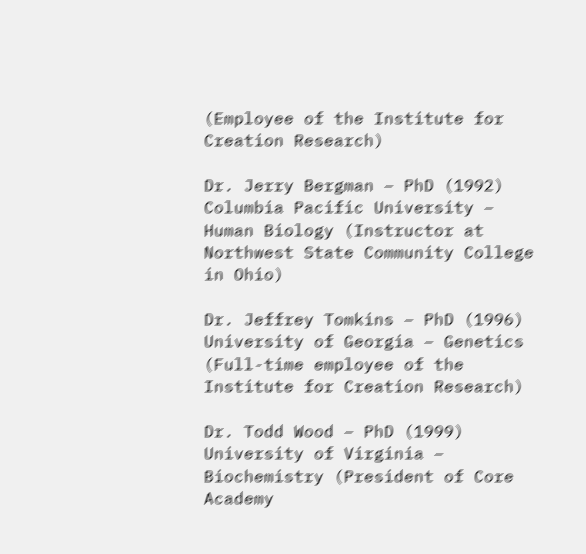(Employee of the Institute for Creation Research)

Dr. Jerry Bergman – PhD (1992) Columbia Pacific University – Human Biology (Instructor at Northwest State Community College in Ohio)

Dr. Jeffrey Tomkins – PhD (1996) University of Georgia – Genetics (Full-time employee of the Institute for Creation Research)

Dr. Todd Wood – PhD (1999) University of Virginia – Biochemistry (President of Core Academy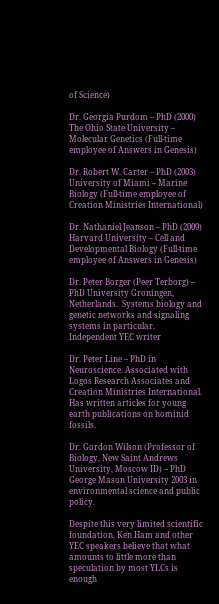of Science)

Dr. Georgia Purdom – PhD (2000) The Ohio State University – Molecular Genetics (Full-time employee of Answers in Genesis)

Dr. Robert W. Carter – PhD (2003) University of Miami – Marine Biology (Full-time employee of Creation Ministries International)

Dr. Nathaniel Jeanson – PhD (2009) Harvard University – Cell and Developmental Biology (Full-time employee of Answers in Genesis)

Dr. Peter Borger (Peer Terborg) – PhD University Groningen, Netherlands.  Systems biology and genetic networks and signaling systems in particular.  Independent YEC writer

Dr. Peter Line – PhD in Neuroscience. Associated with Logos Research Associates and Creation Ministries International. Has written articles for young earth publications on hominid fossils.

Dr. Gordon Wilson (Professor of Biology, New Saint Andrews University, Moscow ID) – PhD George Mason University 2003 in environmental science and public policy.

Despite this very limited scientific foundation, Ken Ham and other YEC speakers believe that what amounts to little more than speculation by most YLCs is enough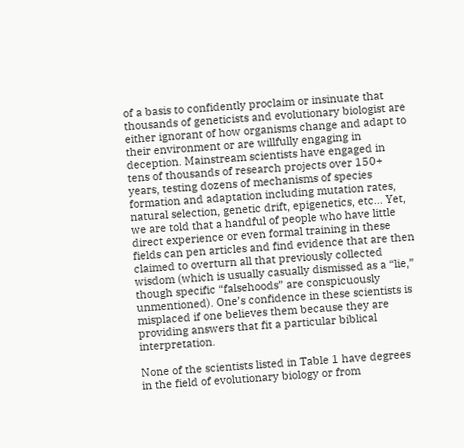of a basis to confidently proclaim or insinuate that thousands of geneticists and evolutionary biologist are either ignorant of how organisms change and adapt to their environment or are willfully engaging in deception. Mainstream scientists have engaged in tens of thousands of research projects over 150+ years, testing dozens of mechanisms of species formation and adaptation including mutation rates, natural selection, genetic drift, epigenetics, etc… Yet, we are told that a handful of people who have little direct experience or even formal training in these fields can pen articles and find evidence that are then claimed to overturn all that previously collected wisdom (which is usually casually dismissed as a “lie,” though specific “falsehoods” are conspicuously unmentioned). One’s confidence in these scientists is misplaced if one believes them because they are providing answers that fit a particular biblical interpretation.

None of the scientists listed in Table 1 have degrees in the field of evolutionary biology or from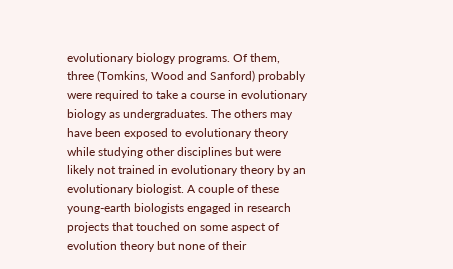evolutionary biology programs. Of them, three (Tomkins, Wood and Sanford) probably were required to take a course in evolutionary biology as undergraduates. The others may have been exposed to evolutionary theory while studying other disciplines but were likely not trained in evolutionary theory by an evolutionary biologist. A couple of these young-earth biologists engaged in research projects that touched on some aspect of evolution theory but none of their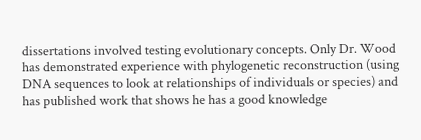dissertations involved testing evolutionary concepts. Only Dr. Wood has demonstrated experience with phylogenetic reconstruction (using DNA sequences to look at relationships of individuals or species) and has published work that shows he has a good knowledge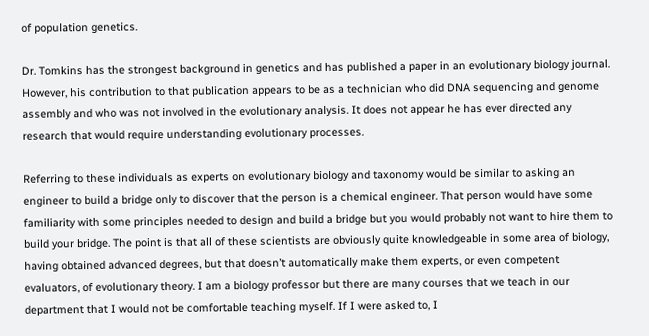of population genetics.

Dr. Tomkins has the strongest background in genetics and has published a paper in an evolutionary biology journal. However, his contribution to that publication appears to be as a technician who did DNA sequencing and genome assembly and who was not involved in the evolutionary analysis. It does not appear he has ever directed any research that would require understanding evolutionary processes.

Referring to these individuals as experts on evolutionary biology and taxonomy would be similar to asking an engineer to build a bridge only to discover that the person is a chemical engineer. That person would have some familiarity with some principles needed to design and build a bridge but you would probably not want to hire them to build your bridge. The point is that all of these scientists are obviously quite knowledgeable in some area of biology, having obtained advanced degrees, but that doesn’t automatically make them experts, or even competent evaluators, of evolutionary theory. I am a biology professor but there are many courses that we teach in our department that I would not be comfortable teaching myself. If I were asked to, I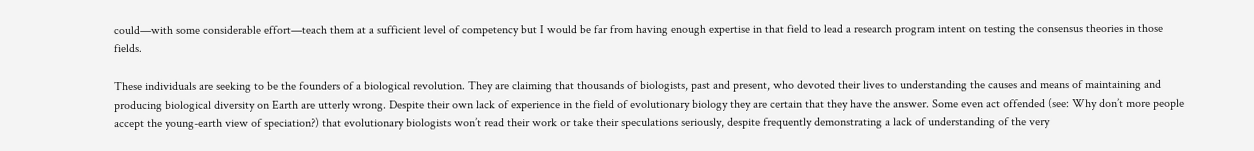could—with some considerable effort—teach them at a sufficient level of competency but I would be far from having enough expertise in that field to lead a research program intent on testing the consensus theories in those fields.

These individuals are seeking to be the founders of a biological revolution. They are claiming that thousands of biologists, past and present, who devoted their lives to understanding the causes and means of maintaining and producing biological diversity on Earth are utterly wrong. Despite their own lack of experience in the field of evolutionary biology they are certain that they have the answer. Some even act offended (see: Why don’t more people accept the young-earth view of speciation?) that evolutionary biologists won’t read their work or take their speculations seriously, despite frequently demonstrating a lack of understanding of the very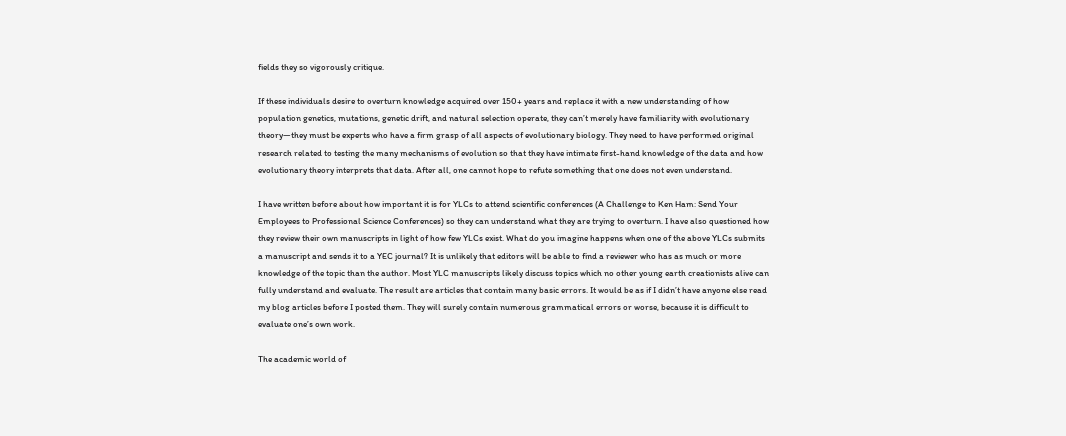fields they so vigorously critique.

If these individuals desire to overturn knowledge acquired over 150+ years and replace it with a new understanding of how population genetics, mutations, genetic drift, and natural selection operate, they can’t merely have familiarity with evolutionary theory—they must be experts who have a firm grasp of all aspects of evolutionary biology. They need to have performed original research related to testing the many mechanisms of evolution so that they have intimate first-hand knowledge of the data and how evolutionary theory interprets that data. After all, one cannot hope to refute something that one does not even understand.

I have written before about how important it is for YLCs to attend scientific conferences (A Challenge to Ken Ham: Send Your Employees to Professional Science Conferences) so they can understand what they are trying to overturn. I have also questioned how they review their own manuscripts in light of how few YLCs exist. What do you imagine happens when one of the above YLCs submits a manuscript and sends it to a YEC journal? It is unlikely that editors will be able to find a reviewer who has as much or more knowledge of the topic than the author. Most YLC manuscripts likely discuss topics which no other young earth creationists alive can fully understand and evaluate. The result are articles that contain many basic errors. It would be as if I didn’t have anyone else read my blog articles before I posted them. They will surely contain numerous grammatical errors or worse, because it is difficult to evaluate one’s own work.

The academic world of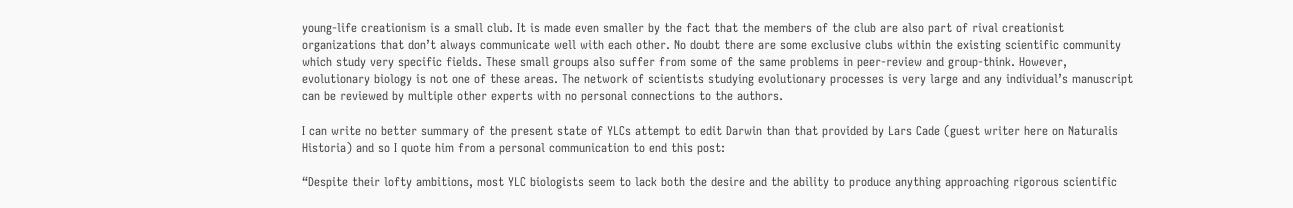young-life creationism is a small club. It is made even smaller by the fact that the members of the club are also part of rival creationist organizations that don’t always communicate well with each other. No doubt there are some exclusive clubs within the existing scientific community which study very specific fields. These small groups also suffer from some of the same problems in peer-review and group-think. However, evolutionary biology is not one of these areas. The network of scientists studying evolutionary processes is very large and any individual’s manuscript can be reviewed by multiple other experts with no personal connections to the authors.

I can write no better summary of the present state of YLCs attempt to edit Darwin than that provided by Lars Cade (guest writer here on Naturalis Historia) and so I quote him from a personal communication to end this post:

“Despite their lofty ambitions, most YLC biologists seem to lack both the desire and the ability to produce anything approaching rigorous scientific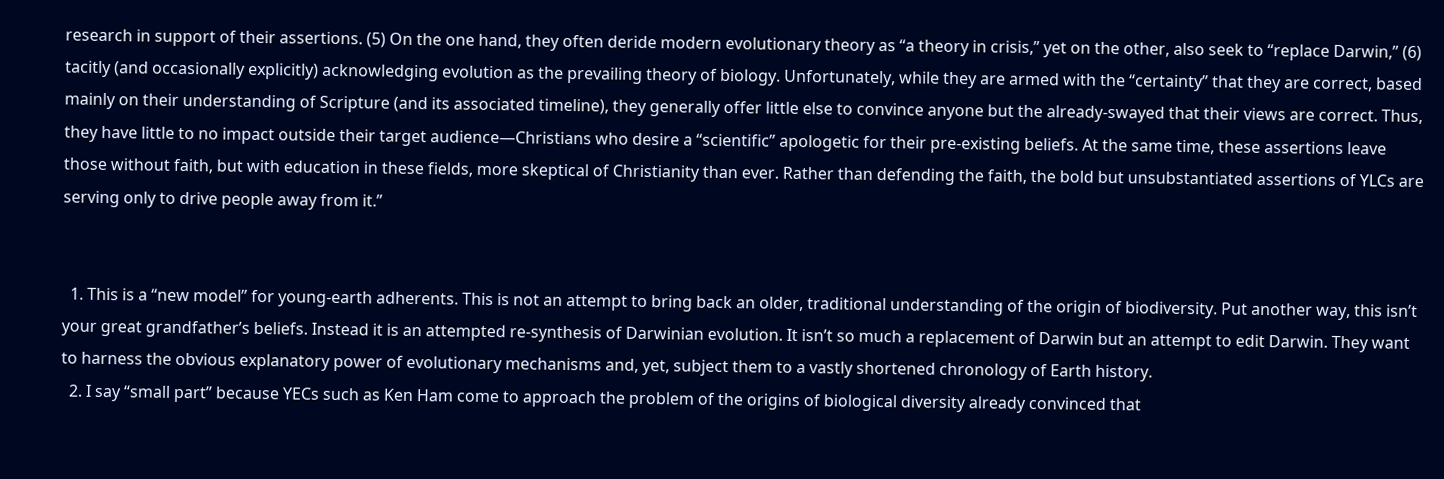research in support of their assertions. (5) On the one hand, they often deride modern evolutionary theory as “a theory in crisis,” yet on the other, also seek to “replace Darwin,” (6) tacitly (and occasionally explicitly) acknowledging evolution as the prevailing theory of biology. Unfortunately, while they are armed with the “certainty” that they are correct, based mainly on their understanding of Scripture (and its associated timeline), they generally offer little else to convince anyone but the already-swayed that their views are correct. Thus, they have little to no impact outside their target audience—Christians who desire a “scientific” apologetic for their pre-existing beliefs. At the same time, these assertions leave those without faith, but with education in these fields, more skeptical of Christianity than ever. Rather than defending the faith, the bold but unsubstantiated assertions of YLCs are serving only to drive people away from it.”


  1. This is a “new model” for young-earth adherents. This is not an attempt to bring back an older, traditional understanding of the origin of biodiversity. Put another way, this isn’t your great grandfather’s beliefs. Instead it is an attempted re-synthesis of Darwinian evolution. It isn’t so much a replacement of Darwin but an attempt to edit Darwin. They want to harness the obvious explanatory power of evolutionary mechanisms and, yet, subject them to a vastly shortened chronology of Earth history.
  2. I say “small part” because YECs such as Ken Ham come to approach the problem of the origins of biological diversity already convinced that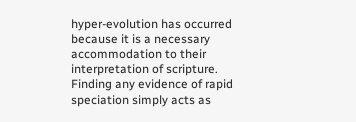hyper-evolution has occurred because it is a necessary accommodation to their interpretation of scripture. Finding any evidence of rapid speciation simply acts as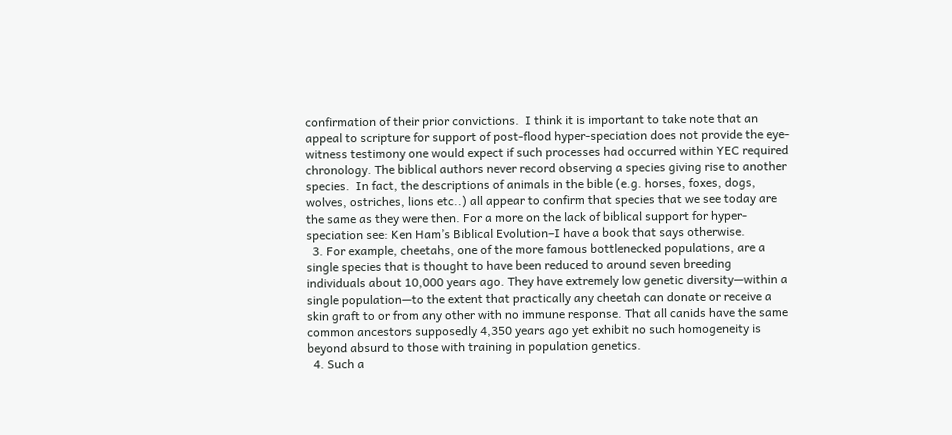confirmation of their prior convictions.  I think it is important to take note that an appeal to scripture for support of post-flood hyper-speciation does not provide the eye-witness testimony one would expect if such processes had occurred within YEC required chronology. The biblical authors never record observing a species giving rise to another species.  In fact, the descriptions of animals in the bible (e.g. horses, foxes, dogs, wolves, ostriches, lions etc..) all appear to confirm that species that we see today are the same as they were then. For a more on the lack of biblical support for hyper-speciation see: Ken Ham’s Biblical Evolution–I have a book that says otherwise.
  3. For example, cheetahs, one of the more famous bottlenecked populations, are a single species that is thought to have been reduced to around seven breeding individuals about 10,000 years ago. They have extremely low genetic diversity—within a single population—to the extent that practically any cheetah can donate or receive a skin graft to or from any other with no immune response. That all canids have the same common ancestors supposedly 4,350 years ago yet exhibit no such homogeneity is beyond absurd to those with training in population genetics.
  4. Such a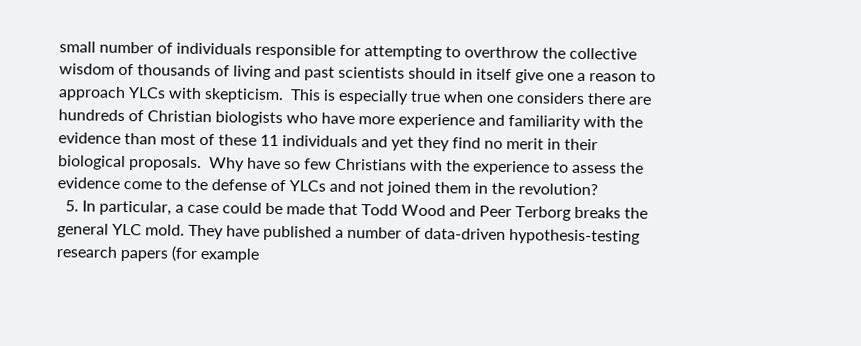small number of individuals responsible for attempting to overthrow the collective wisdom of thousands of living and past scientists should in itself give one a reason to approach YLCs with skepticism.  This is especially true when one considers there are hundreds of Christian biologists who have more experience and familiarity with the evidence than most of these 11 individuals and yet they find no merit in their biological proposals.  Why have so few Christians with the experience to assess the evidence come to the defense of YLCs and not joined them in the revolution?
  5. In particular, a case could be made that Todd Wood and Peer Terborg breaks the general YLC mold. They have published a number of data-driven hypothesis-testing research papers (for example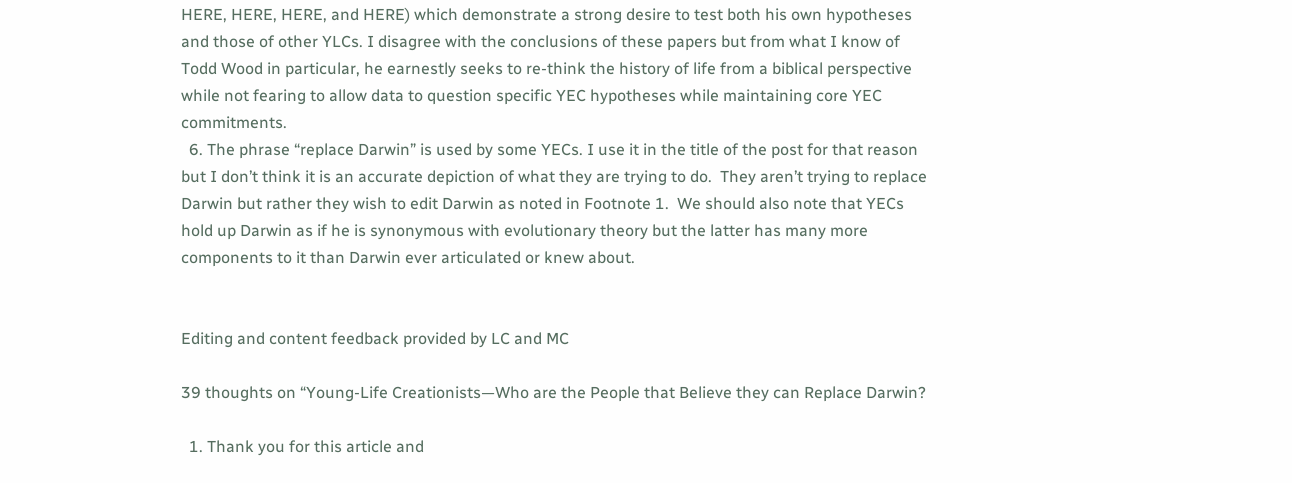HERE, HERE, HERE, and HERE) which demonstrate a strong desire to test both his own hypotheses and those of other YLCs. I disagree with the conclusions of these papers but from what I know of Todd Wood in particular, he earnestly seeks to re-think the history of life from a biblical perspective while not fearing to allow data to question specific YEC hypotheses while maintaining core YEC commitments.
  6. The phrase “replace Darwin” is used by some YECs. I use it in the title of the post for that reason but I don’t think it is an accurate depiction of what they are trying to do.  They aren’t trying to replace Darwin but rather they wish to edit Darwin as noted in Footnote 1.  We should also note that YECs hold up Darwin as if he is synonymous with evolutionary theory but the latter has many more components to it than Darwin ever articulated or knew about.


Editing and content feedback provided by LC and MC

39 thoughts on “Young-Life Creationists—Who are the People that Believe they can Replace Darwin?

  1. Thank you for this article and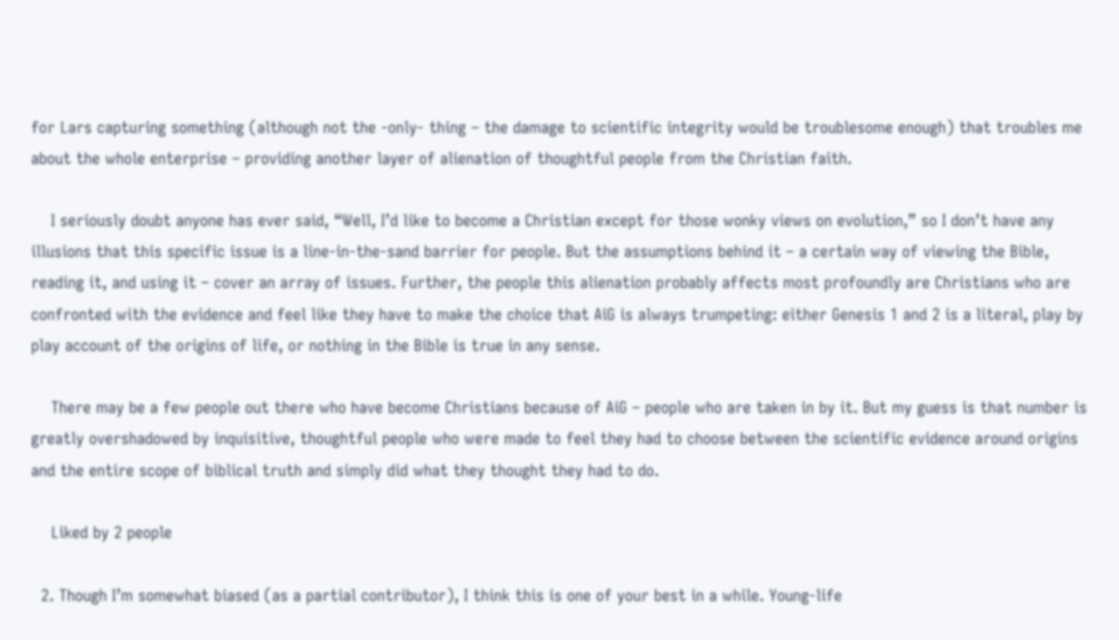for Lars capturing something (although not the -only- thing – the damage to scientific integrity would be troublesome enough) that troubles me about the whole enterprise – providing another layer of alienation of thoughtful people from the Christian faith.

    I seriously doubt anyone has ever said, “Well, I’d like to become a Christian except for those wonky views on evolution,” so I don’t have any illusions that this specific issue is a line-in-the-sand barrier for people. But the assumptions behind it – a certain way of viewing the Bible, reading it, and using it – cover an array of issues. Further, the people this alienation probably affects most profoundly are Christians who are confronted with the evidence and feel like they have to make the choice that AiG is always trumpeting: either Genesis 1 and 2 is a literal, play by play account of the origins of life, or nothing in the Bible is true in any sense.

    There may be a few people out there who have become Christians because of AiG – people who are taken in by it. But my guess is that number is greatly overshadowed by inquisitive, thoughtful people who were made to feel they had to choose between the scientific evidence around origins and the entire scope of biblical truth and simply did what they thought they had to do.

    Liked by 2 people

  2. Though I’m somewhat biased (as a partial contributor), I think this is one of your best in a while. Young-life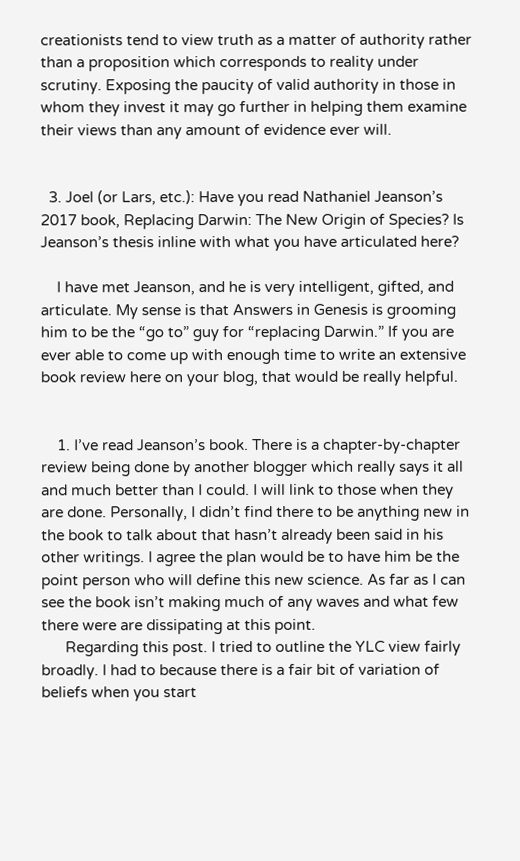creationists tend to view truth as a matter of authority rather than a proposition which corresponds to reality under scrutiny. Exposing the paucity of valid authority in those in whom they invest it may go further in helping them examine their views than any amount of evidence ever will.


  3. Joel (or Lars, etc.): Have you read Nathaniel Jeanson’s 2017 book, Replacing Darwin: The New Origin of Species? Is Jeanson’s thesis inline with what you have articulated here?

    I have met Jeanson, and he is very intelligent, gifted, and articulate. My sense is that Answers in Genesis is grooming him to be the “go to” guy for “replacing Darwin.” If you are ever able to come up with enough time to write an extensive book review here on your blog, that would be really helpful.


    1. I’ve read Jeanson’s book. There is a chapter-by-chapter review being done by another blogger which really says it all and much better than I could. I will link to those when they are done. Personally, I didn’t find there to be anything new in the book to talk about that hasn’t already been said in his other writings. I agree the plan would be to have him be the point person who will define this new science. As far as I can see the book isn’t making much of any waves and what few there were are dissipating at this point.
      Regarding this post. I tried to outline the YLC view fairly broadly. I had to because there is a fair bit of variation of beliefs when you start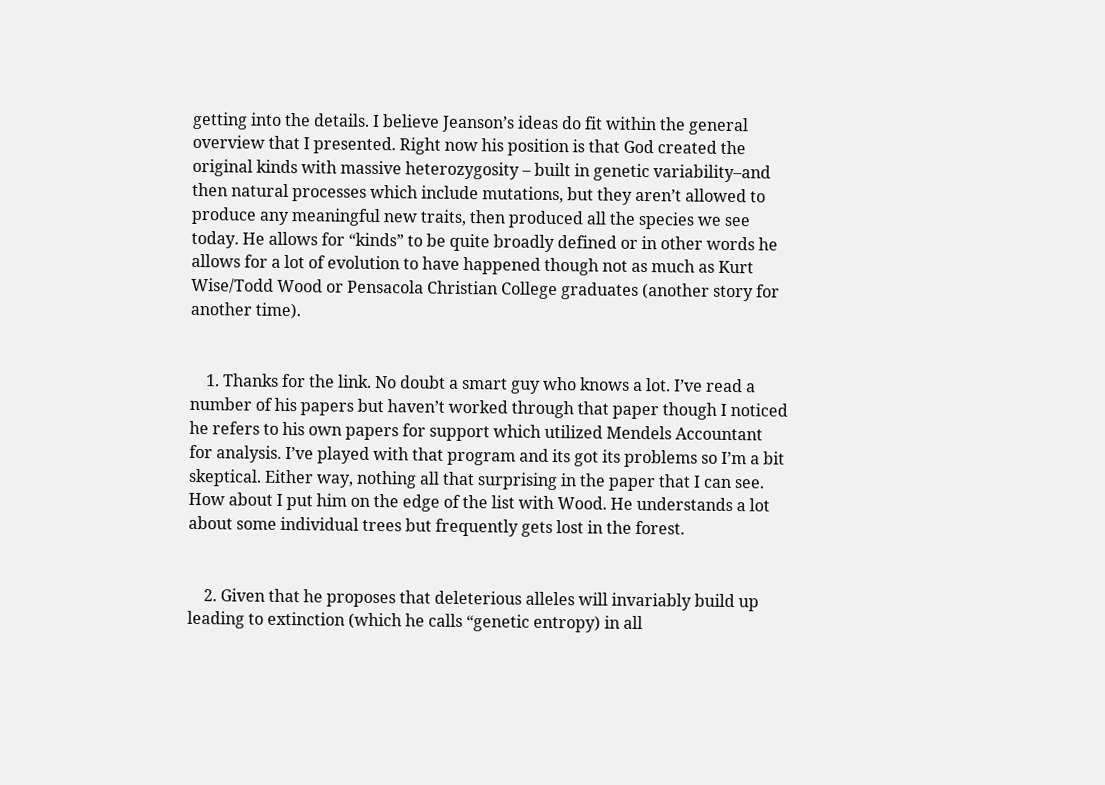getting into the details. I believe Jeanson’s ideas do fit within the general overview that I presented. Right now his position is that God created the original kinds with massive heterozygosity – built in genetic variability–and then natural processes which include mutations, but they aren’t allowed to produce any meaningful new traits, then produced all the species we see today. He allows for “kinds” to be quite broadly defined or in other words he allows for a lot of evolution to have happened though not as much as Kurt Wise/Todd Wood or Pensacola Christian College graduates (another story for another time).


    1. Thanks for the link. No doubt a smart guy who knows a lot. I’ve read a number of his papers but haven’t worked through that paper though I noticed he refers to his own papers for support which utilized Mendels Accountant for analysis. I’ve played with that program and its got its problems so I’m a bit skeptical. Either way, nothing all that surprising in the paper that I can see. How about I put him on the edge of the list with Wood. He understands a lot about some individual trees but frequently gets lost in the forest.


    2. Given that he proposes that deleterious alleles will invariably build up leading to extinction (which he calls “genetic entropy) in all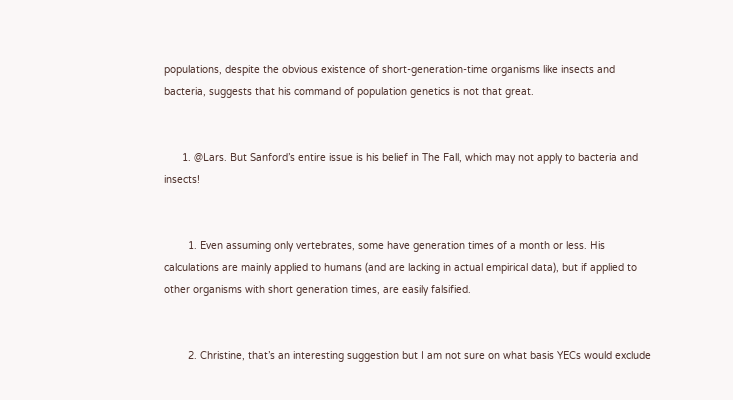populations, despite the obvious existence of short-generation-time organisms like insects and bacteria, suggests that his command of population genetics is not that great.


      1. @Lars. But Sanford’s entire issue is his belief in The Fall, which may not apply to bacteria and insects!


        1. Even assuming only vertebrates, some have generation times of a month or less. His calculations are mainly applied to humans (and are lacking in actual empirical data), but if applied to other organisms with short generation times, are easily falsified.


        2. Christine, that’s an interesting suggestion but I am not sure on what basis YECs would exclude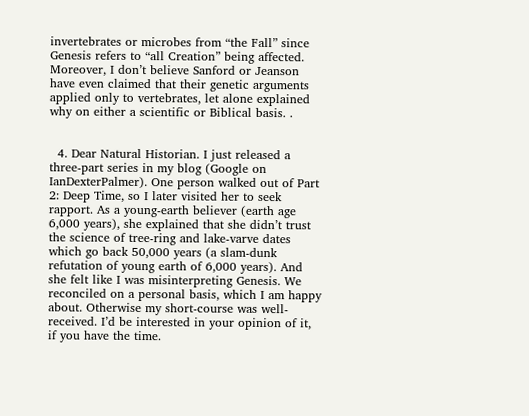invertebrates or microbes from “the Fall” since Genesis refers to “all Creation” being affected. Moreover, I don’t believe Sanford or Jeanson have even claimed that their genetic arguments applied only to vertebrates, let alone explained why on either a scientific or Biblical basis. .


  4. Dear Natural Historian. I just released a three-part series in my blog (Google on IanDexterPalmer). One person walked out of Part 2: Deep Time, so I later visited her to seek rapport. As a young-earth believer (earth age 6,000 years), she explained that she didn’t trust the science of tree-ring and lake-varve dates which go back 50,000 years (a slam-dunk refutation of young earth of 6,000 years). And she felt like I was misinterpreting Genesis. We reconciled on a personal basis, which I am happy about. Otherwise my short-course was well-received. I’d be interested in your opinion of it, if you have the time.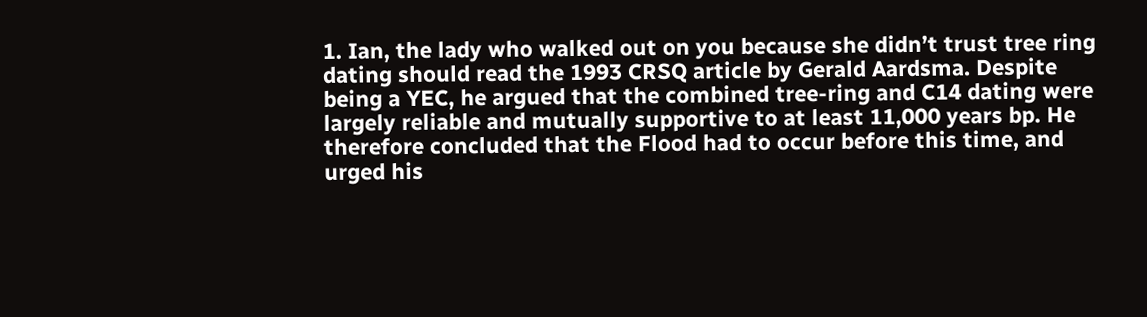1. Ian, the lady who walked out on you because she didn’t trust tree ring dating should read the 1993 CRSQ article by Gerald Aardsma. Despite being a YEC, he argued that the combined tree-ring and C14 dating were largely reliable and mutually supportive to at least 11,000 years bp. He therefore concluded that the Flood had to occur before this time, and urged his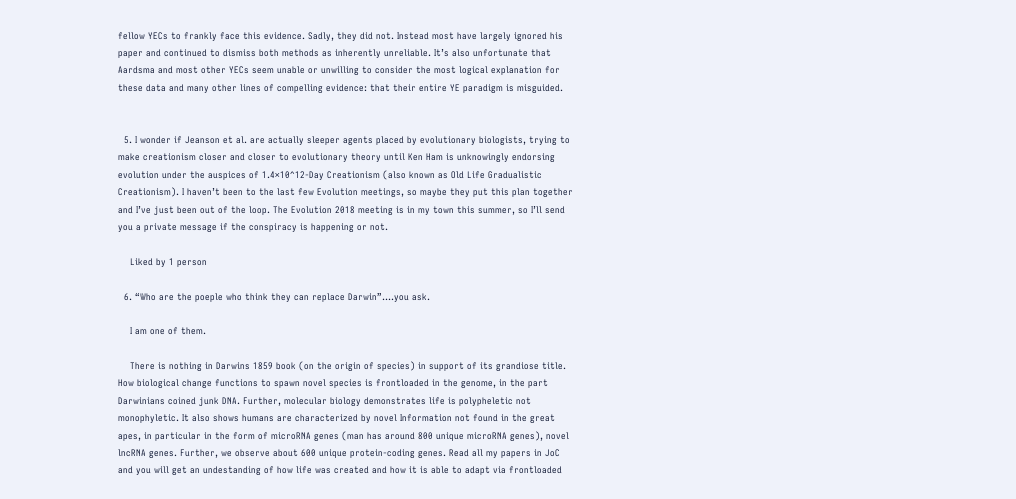fellow YECs to frankly face this evidence. Sadly, they did not. Instead most have largely ignored his paper and continued to dismiss both methods as inherently unreliable. It’s also unfortunate that Aardsma and most other YECs seem unable or unwilling to consider the most logical explanation for these data and many other lines of compelling evidence: that their entire YE paradigm is misguided.


  5. I wonder if Jeanson et al. are actually sleeper agents placed by evolutionary biologists, trying to make creationism closer and closer to evolutionary theory until Ken Ham is unknowingly endorsing evolution under the auspices of 1.4×10^12-Day Creationism (also known as Old Life Gradualistic Creationism). I haven’t been to the last few Evolution meetings, so maybe they put this plan together and I’ve just been out of the loop. The Evolution 2018 meeting is in my town this summer, so I’ll send you a private message if the conspiracy is happening or not.

    Liked by 1 person

  6. “Who are the poeple who think they can replace Darwin”….you ask.

    I am one of them.

    There is nothing in Darwins 1859 book (on the origin of species) in support of its grandiose title. How biological change functions to spawn novel species is frontloaded in the genome, in the part Darwinians coined junk DNA. Further, molecular biology demonstrates life is polypheletic not monophyletic. It also shows humans are characterized by novel Information not found in the great apes, in particular in the form of microRNA genes (man has around 800 unique microRNA genes), novel lncRNA genes. Further, we observe about 600 unique protein-coding genes. Read all my papers in JoC and you will get an undestanding of how life was created and how it is able to adapt via frontloaded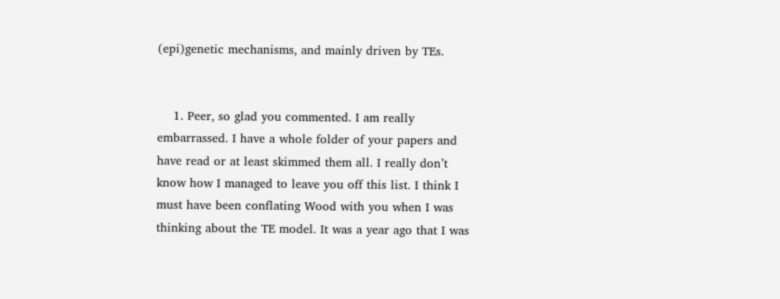(epi)genetic mechanisms, and mainly driven by TEs.


    1. Peer, so glad you commented. I am really embarrassed. I have a whole folder of your papers and have read or at least skimmed them all. I really don’t know how I managed to leave you off this list. I think I must have been conflating Wood with you when I was thinking about the TE model. It was a year ago that I was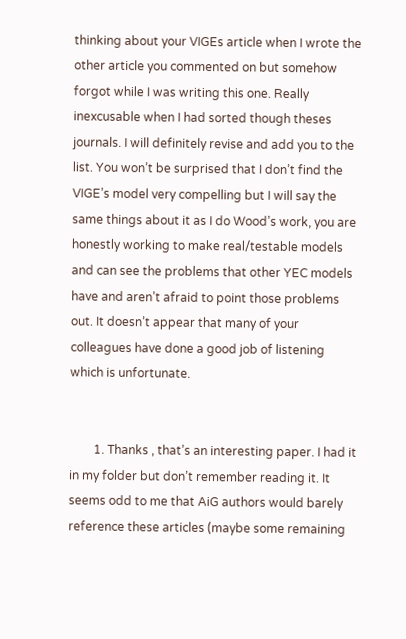thinking about your VIGEs article when I wrote the other article you commented on but somehow forgot while I was writing this one. Really inexcusable when I had sorted though theses journals. I will definitely revise and add you to the list. You won’t be surprised that I don’t find the VIGE’s model very compelling but I will say the same things about it as I do Wood’s work, you are honestly working to make real/testable models and can see the problems that other YEC models have and aren’t afraid to point those problems out. It doesn’t appear that many of your colleagues have done a good job of listening which is unfortunate.


        1. Thanks , that’s an interesting paper. I had it in my folder but don’t remember reading it. It seems odd to me that AiG authors would barely reference these articles (maybe some remaining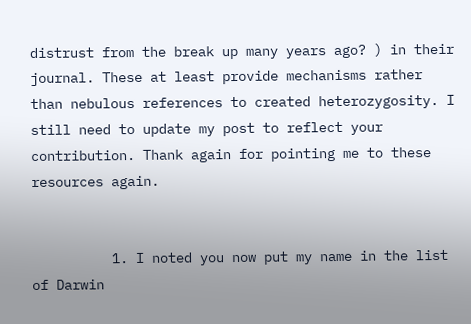distrust from the break up many years ago? ) in their journal. These at least provide mechanisms rather than nebulous references to created heterozygosity. I still need to update my post to reflect your contribution. Thank again for pointing me to these resources again.


          1. I noted you now put my name in the list of Darwin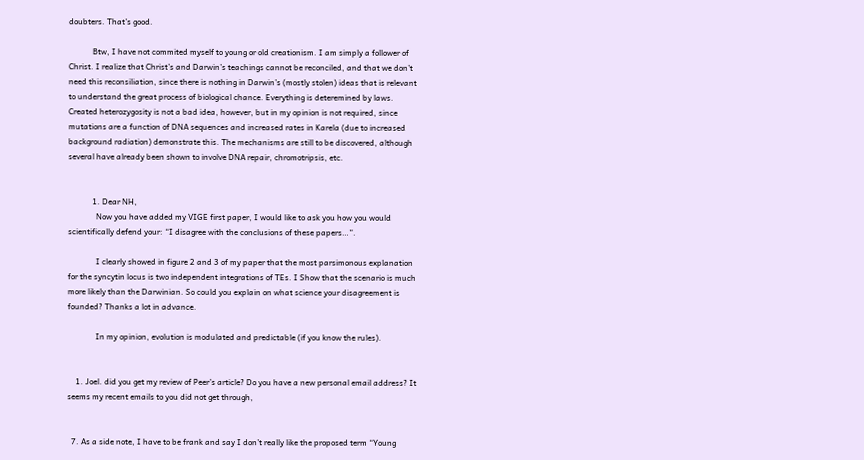doubters. That’s good.

            Btw, I have not commited myself to young or old creationism. I am simply a follower of Christ. I realize that Christ’s and Darwin’s teachings cannot be reconciled, and that we don’t need this reconsiliation, since there is nothing in Darwin’s (mostly stolen) ideas that is relevant to understand the great process of biological chance. Everything is deteremined by laws. Created heterozygosity is not a bad idea, however, but in my opinion is not required, since mutations are a function of DNA sequences and increased rates in Karela (due to increased background radiation) demonstrate this. The mechanisms are still to be discovered, although several have already been shown to involve DNA repair, chromotripsis, etc.


            1. Dear NH,
              Now you have added my VIGE first paper, I would like to ask you how you would scientifically defend your: “I disagree with the conclusions of these papers…”.

              I clearly showed in figure 2 and 3 of my paper that the most parsimonous explanation for the syncytin locus is two independent integrations of TEs. I Show that the scenario is much more likely than the Darwinian. So could you explain on what science your disagreement is founded? Thanks a lot in advance.

              In my opinion, evolution is modulated and predictable (if you know the rules).


    1. Joel. did you get my review of Peer’s article? Do you have a new personal email address? It seems my recent emails to you did not get through,


  7. As a side note, I have to be frank and say I don’t really like the proposed term “Young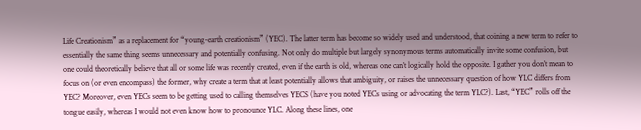Life Creationism” as a replacement for “young-earth creationism” (YEC). The latter term has become so widely used and understood, that coining a new term to refer to essentially the same thing seems unnecessary and potentially confusing. Not only do multiple but largely synonymous terms automatically invite some confusion, but one could theoretically believe that all or some life was recently created, even if the earth is old, whereas one can’t logically hold the opposite. I gather you don’t mean to focus on (or even encompass) the former, why create a term that at least potentially allows that ambiguity, or raises the unnecessary question of how YLC differs from YEC? Moreover, even YECs seem to be getting used to calling themselves YECS (have you noted YECs using or advocating the term YLC?). Last, “YEC” rolls off the tongue easily, whereas I would not even know how to pronounce YLC. Along these lines, one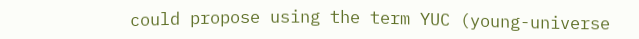could propose using the term YUC (young-universe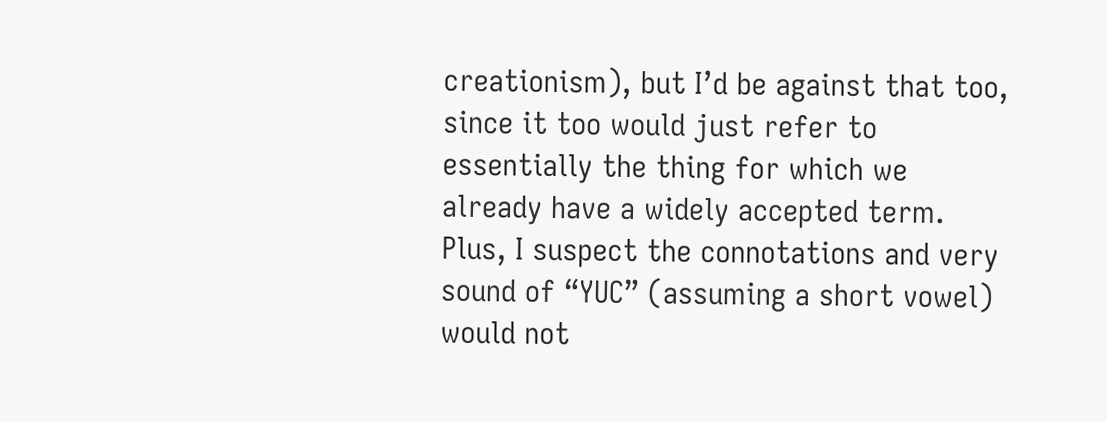creationism), but I’d be against that too, since it too would just refer to essentially the thing for which we already have a widely accepted term. Plus, I suspect the connotations and very sound of “YUC” (assuming a short vowel) would not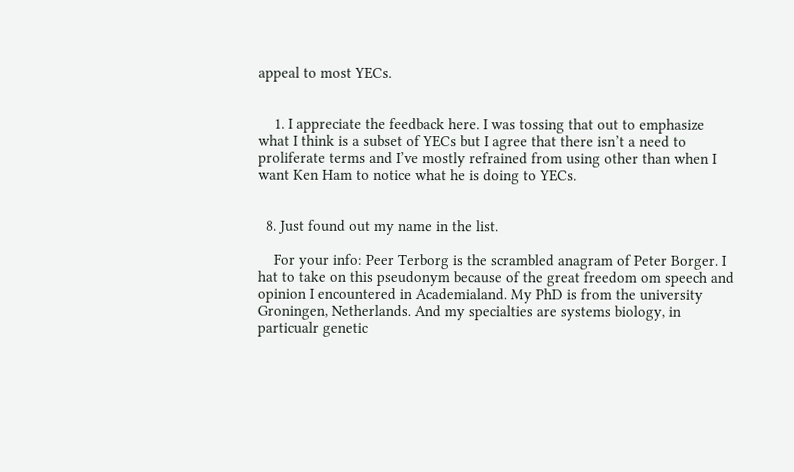appeal to most YECs.


    1. I appreciate the feedback here. I was tossing that out to emphasize what I think is a subset of YECs but I agree that there isn’t a need to proliferate terms and I’ve mostly refrained from using other than when I want Ken Ham to notice what he is doing to YECs.


  8. Just found out my name in the list.

    For your info: Peer Terborg is the scrambled anagram of Peter Borger. I hat to take on this pseudonym because of the great freedom om speech and opinion I encountered in Academialand. My PhD is from the university Groningen, Netherlands. And my specialties are systems biology, in particualr genetic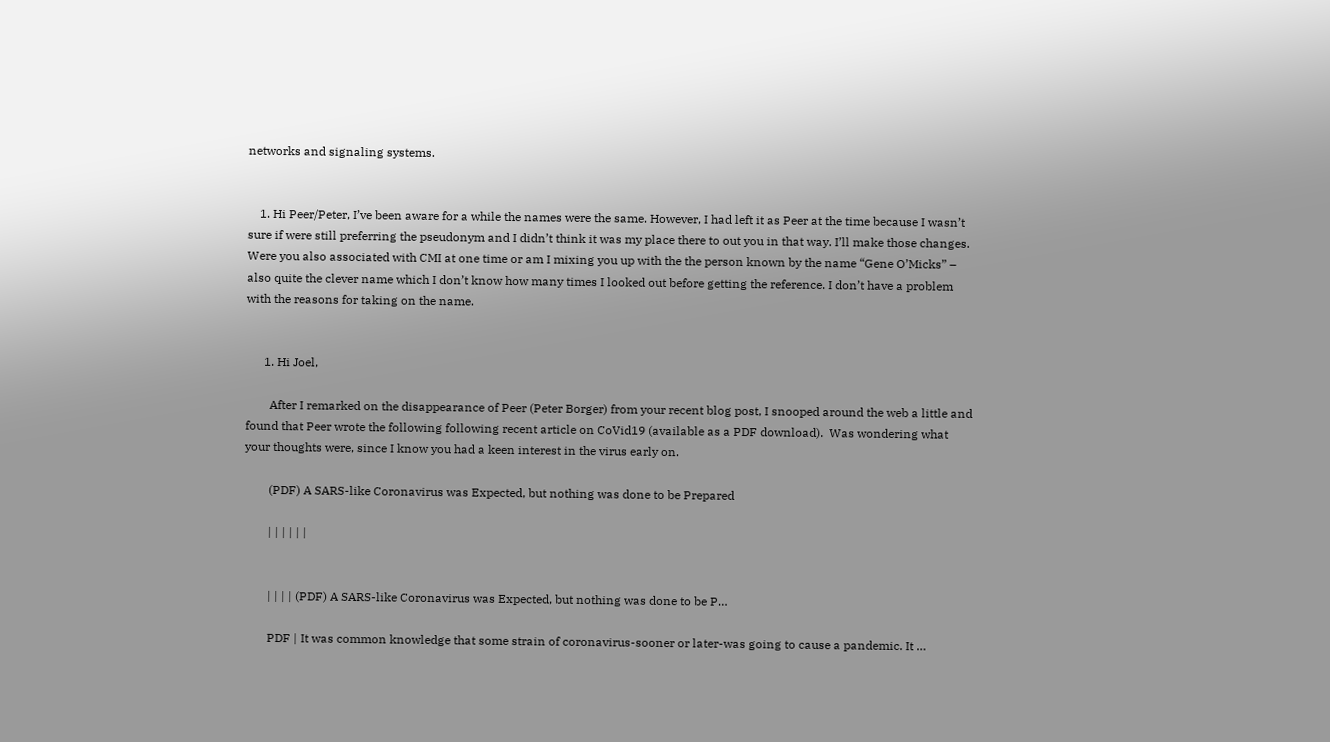networks and signaling systems.


    1. Hi Peer/Peter, I’ve been aware for a while the names were the same. However, I had left it as Peer at the time because I wasn’t sure if were still preferring the pseudonym and I didn’t think it was my place there to out you in that way. I’ll make those changes. Were you also associated with CMI at one time or am I mixing you up with the the person known by the name “Gene O’Micks” – also quite the clever name which I don’t know how many times I looked out before getting the reference. I don’t have a problem with the reasons for taking on the name.


      1. Hi Joel,

        After I remarked on the disappearance of Peer (Peter Borger) from your recent blog post, I snooped around the web a little and found that Peer wrote the following following recent article on CoVid19 (available as a PDF download).  Was wondering what your thoughts were, since I know you had a keen interest in the virus early on.

        (PDF) A SARS-like Coronavirus was Expected, but nothing was done to be Prepared

        | | | | | |


        | | | | (PDF) A SARS-like Coronavirus was Expected, but nothing was done to be P…

        PDF | It was common knowledge that some strain of coronavirus-sooner or later-was going to cause a pandemic. It …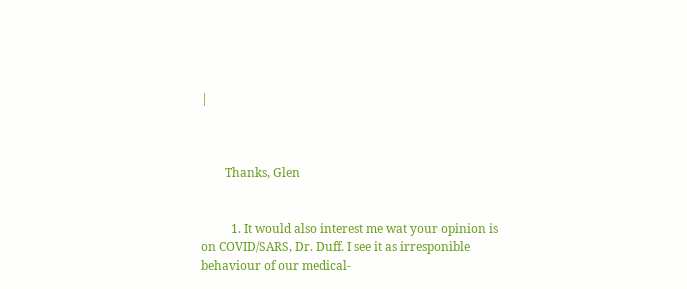|



        Thanks, Glen


          1. It would also interest me wat your opinion is on COVID/SARS, Dr. Duff. I see it as irresponible behaviour of our medical-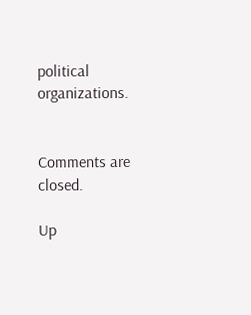political organizations.


Comments are closed.

Up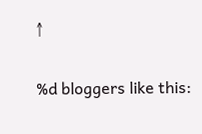↑

%d bloggers like this: